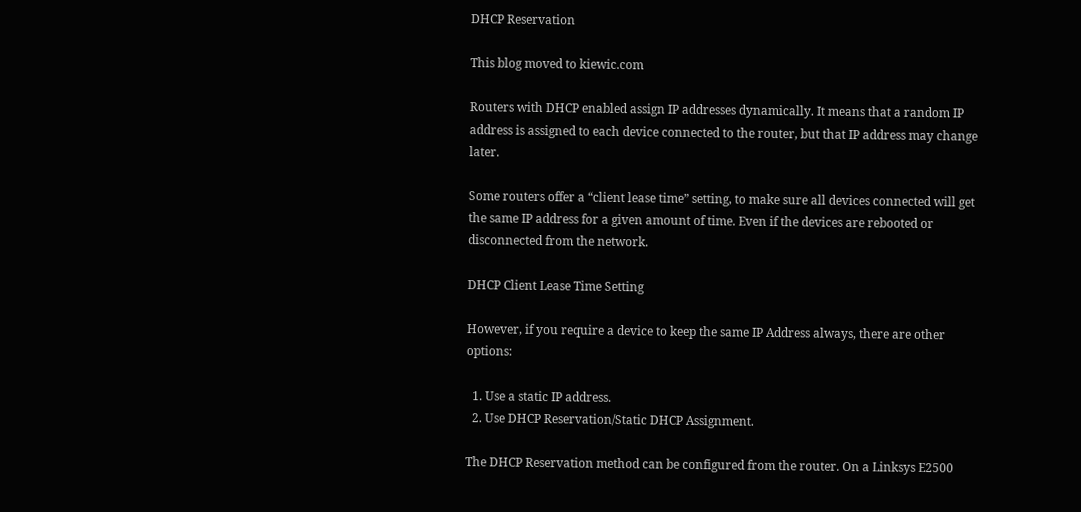DHCP Reservation

This blog moved to kiewic.com

Routers with DHCP enabled assign IP addresses dynamically. It means that a random IP address is assigned to each device connected to the router, but that IP address may change later.

Some routers offer a “client lease time” setting, to make sure all devices connected will get the same IP address for a given amount of time. Even if the devices are rebooted or disconnected from the network.

DHCP Client Lease Time Setting

However, if you require a device to keep the same IP Address always, there are other options:

  1. Use a static IP address.
  2. Use DHCP Reservation/Static DHCP Assignment.

The DHCP Reservation method can be configured from the router. On a Linksys E2500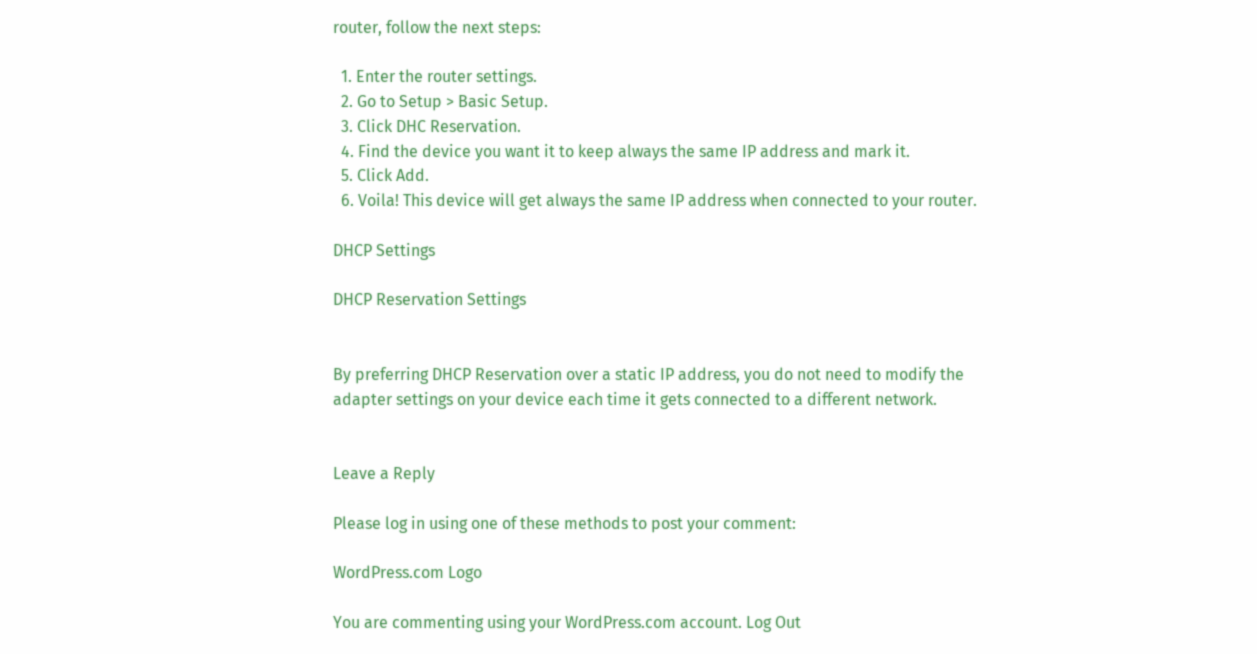router, follow the next steps:

  1. Enter the router settings.
  2. Go to Setup > Basic Setup.
  3. Click DHC Reservation.
  4. Find the device you want it to keep always the same IP address and mark it.
  5. Click Add.
  6. Voila! This device will get always the same IP address when connected to your router.

DHCP Settings

DHCP Reservation Settings


By preferring DHCP Reservation over a static IP address, you do not need to modify the adapter settings on your device each time it gets connected to a different network.


Leave a Reply

Please log in using one of these methods to post your comment:

WordPress.com Logo

You are commenting using your WordPress.com account. Log Out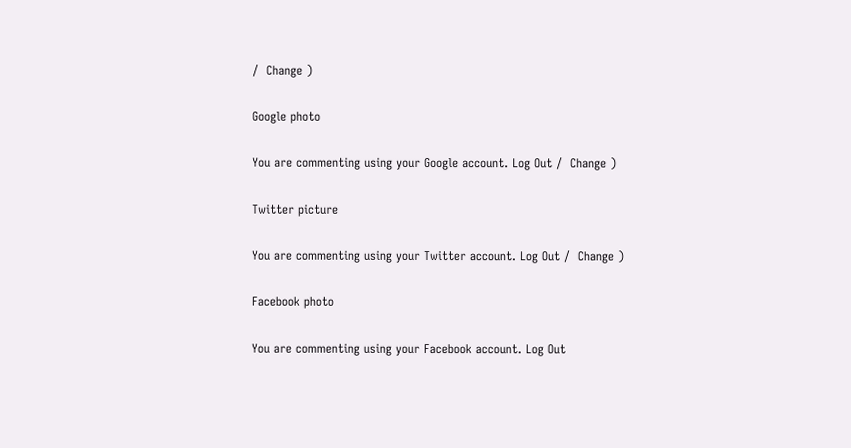/  Change )

Google photo

You are commenting using your Google account. Log Out /  Change )

Twitter picture

You are commenting using your Twitter account. Log Out /  Change )

Facebook photo

You are commenting using your Facebook account. Log Out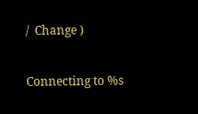/  Change )

Connecting to %s